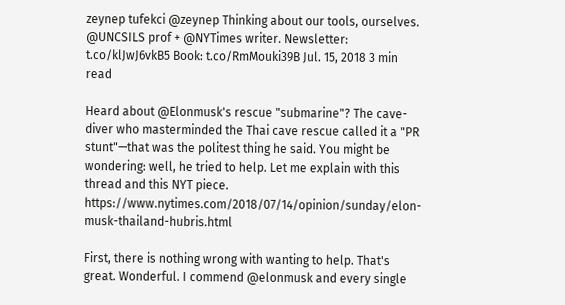zeynep tufekci @zeynep Thinking about our tools, ourselves. @UNCSILS prof + @NYTimes writer. Newsletter: t.co/klJwJ6vkB5 Book: t.co/RmMouki39B Jul. 15, 2018 3 min read

Heard about @Elonmusk's rescue "submarine"? The cave-diver who masterminded the Thai cave rescue called it a "PR stunt"—that was the politest thing he said. You might be wondering: well, he tried to help. Let me explain with this thread and this NYT piece.  https://www.nytimes.com/2018/07/14/opinion/sunday/elon-musk-thailand-hubris.html

First, there is nothing wrong with wanting to help. That's great. Wonderful. I commend @elonmusk and every single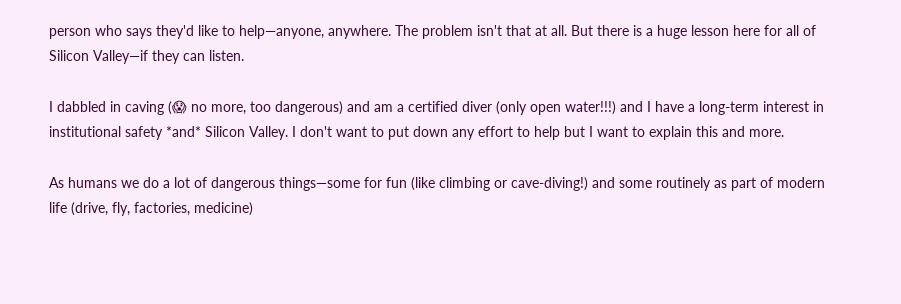person who says they'd like to help—anyone, anywhere. The problem isn't that at all. But there is a huge lesson here for all of Silicon Valley—if they can listen.

I dabbled in caving (😱 no more, too dangerous) and am a certified diver (only open water!!!) and I have a long-term interest in institutional safety *and* Silicon Valley. I don't want to put down any effort to help but I want to explain this and more.

As humans we do a lot of dangerous things—some for fun (like climbing or cave-diving!) and some routinely as part of modern life (drive, fly, factories, medicine)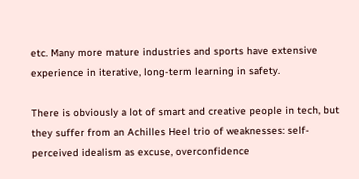etc. Many more mature industries and sports have extensive experience in iterative, long-term learning in safety.

There is obviously a lot of smart and creative people in tech, but they suffer from an Achilles Heel trio of weaknesses: self-perceived idealism as excuse, overconfidence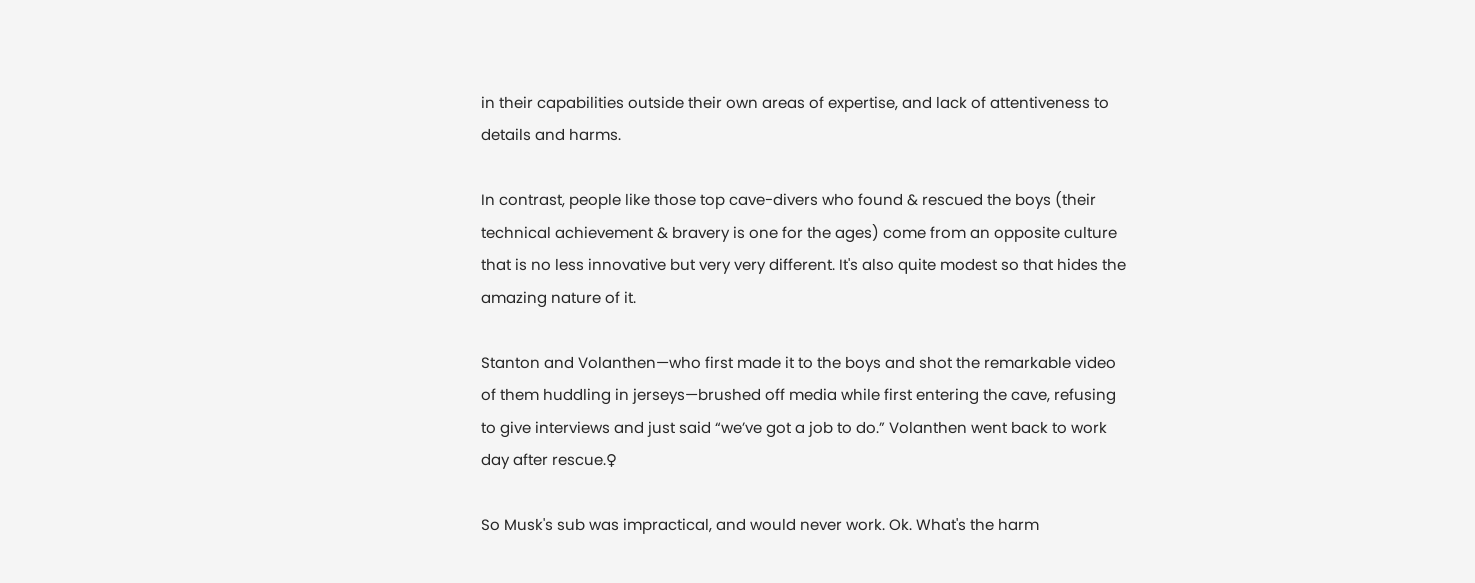in their capabilities outside their own areas of expertise, and lack of attentiveness to details and harms.

In contrast, people like those top cave-divers who found & rescued the boys (their technical achievement & bravery is one for the ages) come from an opposite culture that is no less innovative but very very different. It's also quite modest so that hides the amazing nature of it.

Stanton and Volanthen—who first made it to the boys and shot the remarkable video of them huddling in jerseys—brushed off media while first entering the cave, refusing to give interviews and just said “we’ve got a job to do.” Volanthen went back to work day after rescue.♀

So Musk's sub was impractical, and would never work. Ok. What's the harm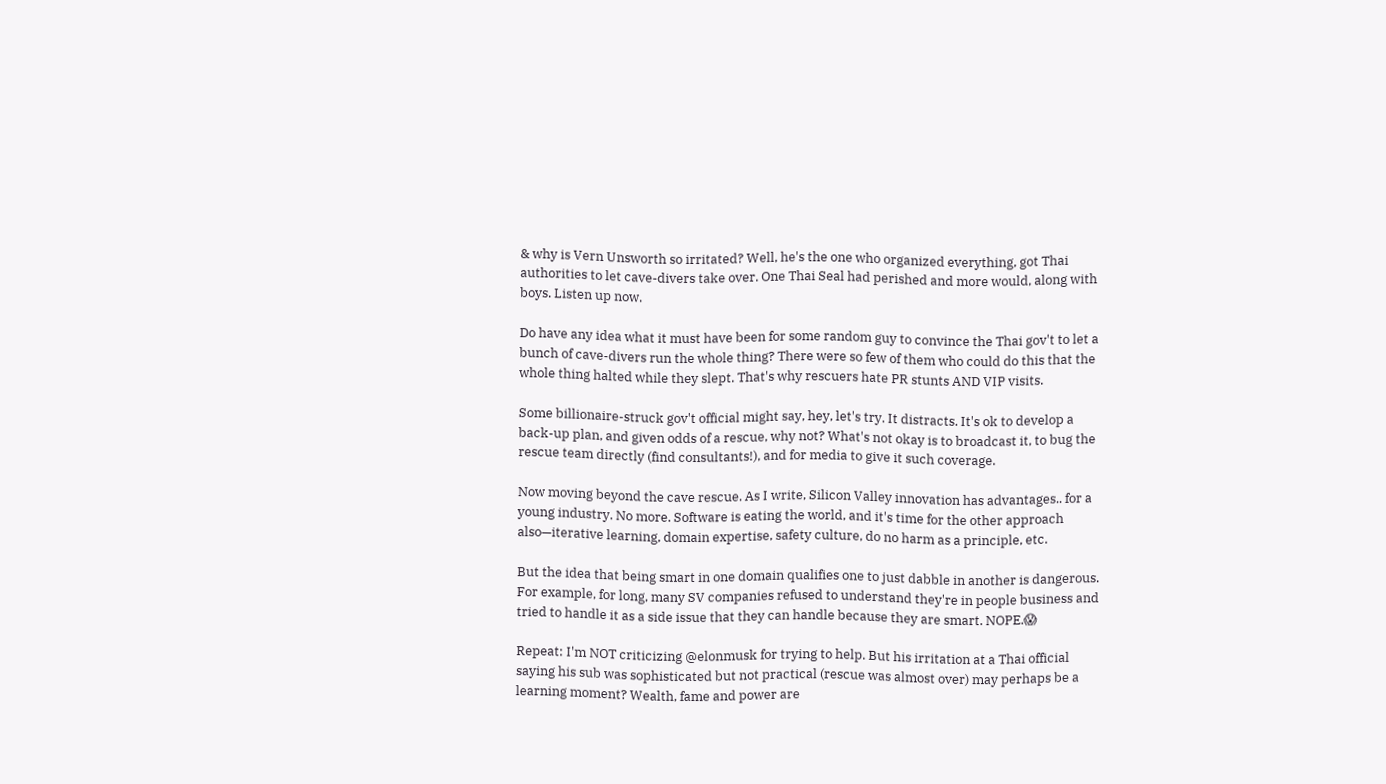& why is Vern Unsworth so irritated? Well, he's the one who organized everything, got Thai authorities to let cave-divers take over. One Thai Seal had perished and more would, along with boys. Listen up now.

Do have any idea what it must have been for some random guy to convince the Thai gov't to let a bunch of cave-divers run the whole thing? There were so few of them who could do this that the whole thing halted while they slept. That's why rescuers hate PR stunts AND VIP visits.

Some billionaire-struck gov't official might say, hey, let's try. It distracts. It's ok to develop a back-up plan, and given odds of a rescue, why not? What's not okay is to broadcast it, to bug the rescue team directly (find consultants!), and for media to give it such coverage.

Now moving beyond the cave rescue. As I write, Silicon Valley innovation has advantages.. for a young industry. No more. Software is eating the world, and it's time for the other approach also—iterative learning, domain expertise, safety culture, do no harm as a principle, etc.

But the idea that being smart in one domain qualifies one to just dabble in another is dangerous. For example, for long, many SV companies refused to understand they're in people business and tried to handle it as a side issue that they can handle because they are smart. NOPE.😱

Repeat: I'm NOT criticizing @elonmusk for trying to help. But his irritation at a Thai official saying his sub was sophisticated but not practical (rescue was almost over) may perhaps be a learning moment? Wealth, fame and power are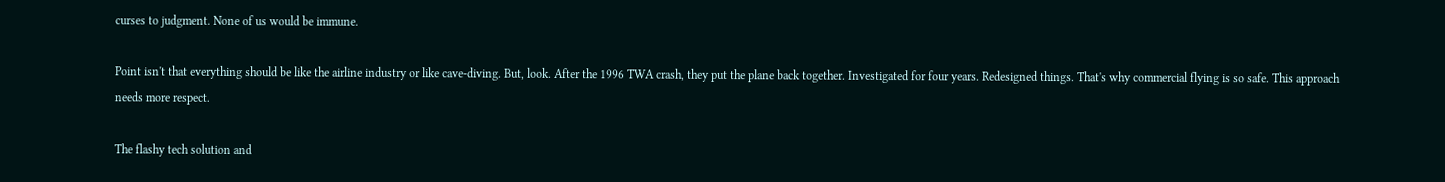curses to judgment. None of us would be immune.

Point isn't that everything should be like the airline industry or like cave-diving. But, look. After the 1996 TWA crash, they put the plane back together. Investigated for four years. Redesigned things. That's why commercial flying is so safe. This approach needs more respect.

The flashy tech solution and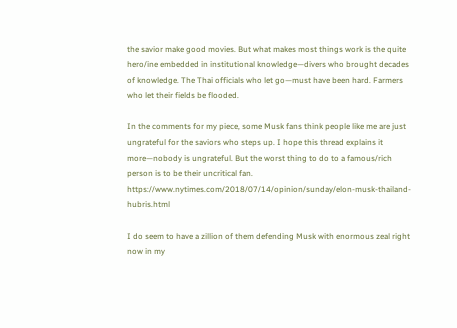the savior make good movies. But what makes most things work is the quite hero/ine embedded in institutional knowledge—divers who brought decades of knowledge. The Thai officials who let go—must have been hard. Farmers who let their fields be flooded.

In the comments for my piece, some Musk fans think people like me are just ungrateful for the saviors who steps up. I hope this thread explains it more—nobody is ungrateful. But the worst thing to do to a famous/rich person is to be their uncritical fan.  https://www.nytimes.com/2018/07/14/opinion/sunday/elon-musk-thailand-hubris.html

I do seem to have a zillion of them defending Musk with enormous zeal right now in my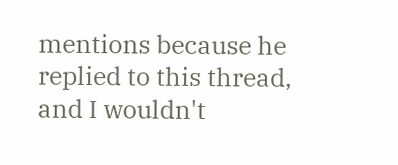mentions because he replied to this thread, and I wouldn't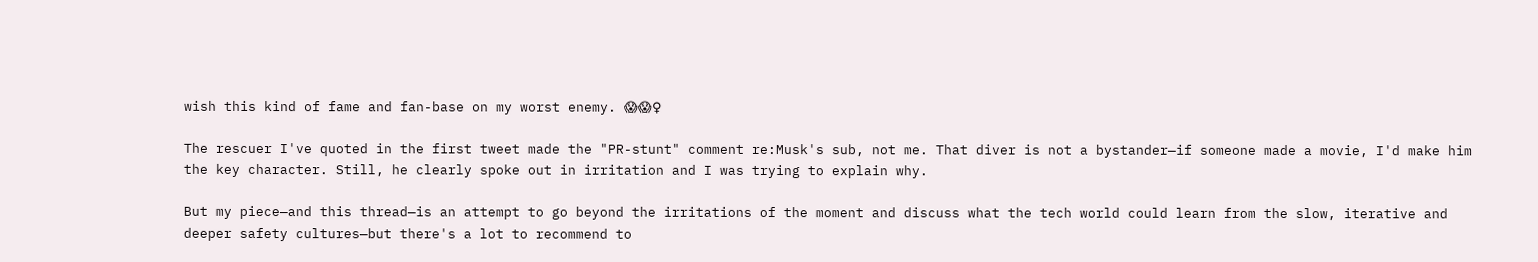wish this kind of fame and fan-base on my worst enemy. 😱😱♀

The rescuer I've quoted in the first tweet made the "PR-stunt" comment re:Musk's sub, not me. That diver is not a bystander—if someone made a movie, I'd make him the key character. Still, he clearly spoke out in irritation and I was trying to explain why.

But my piece—and this thread—is an attempt to go beyond the irritations of the moment and discuss what the tech world could learn from the slow, iterative and deeper safety cultures—but there's a lot to recommend to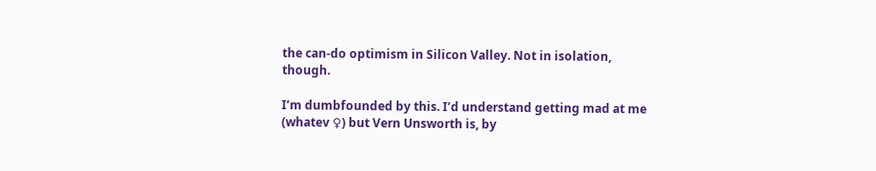the can-do optimism in Silicon Valley. Not in isolation, though.

I’m dumbfounded by this. I’d understand getting mad at me (whatev ♀) but Vern Unsworth is, by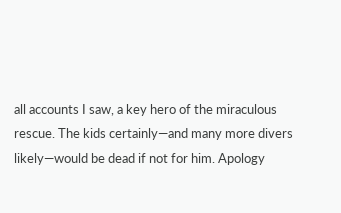all accounts I saw, a key hero of the miraculous rescue. The kids certainly—and many more divers likely—would be dead if not for him. Apology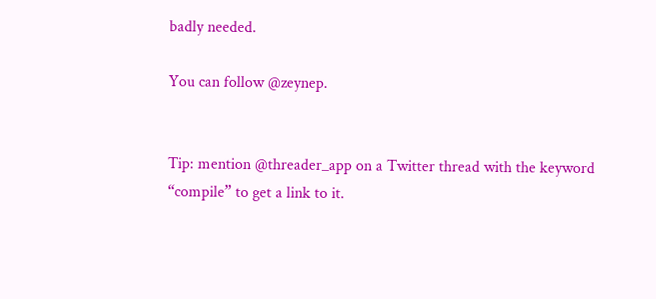badly needed.

You can follow @zeynep.


Tip: mention @threader_app on a Twitter thread with the keyword “compile” to get a link to it.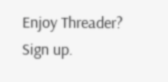Enjoy Threader? Sign up.